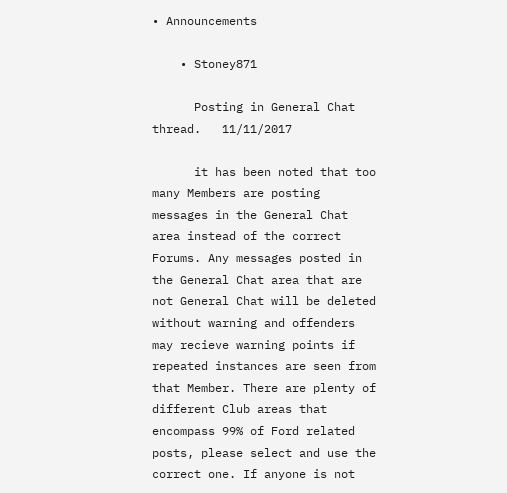• Announcements

    • Stoney871

      Posting in General Chat thread.   11/11/2017

      it has been noted that too many Members are posting messages in the General Chat area instead of the correct Forums. Any messages posted in the General Chat area that are not General Chat will be deleted without warning and offenders may recieve warning points if repeated instances are seen from that Member. There are plenty of different Club areas that encompass 99% of Ford related posts, please select and use the correct one. If anyone is not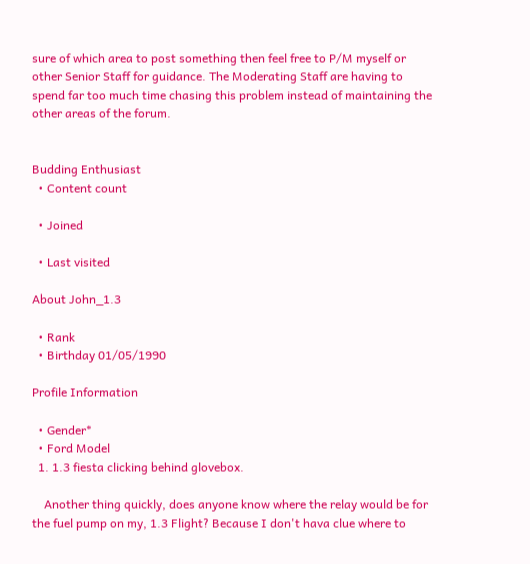sure of which area to post something then feel free to P/M myself or other Senior Staff for guidance. The Moderating Staff are having to spend far too much time chasing this problem instead of maintaining the other areas of the forum.


Budding Enthusiast
  • Content count

  • Joined

  • Last visited

About John_1.3

  • Rank
  • Birthday 01/05/1990

Profile Information

  • Gender*
  • Ford Model
  1. 1.3 fiesta clicking behind glovebox.

    Another thing quickly, does anyone know where the relay would be for the fuel pump on my, 1.3 Flight? Because I don't hava clue where to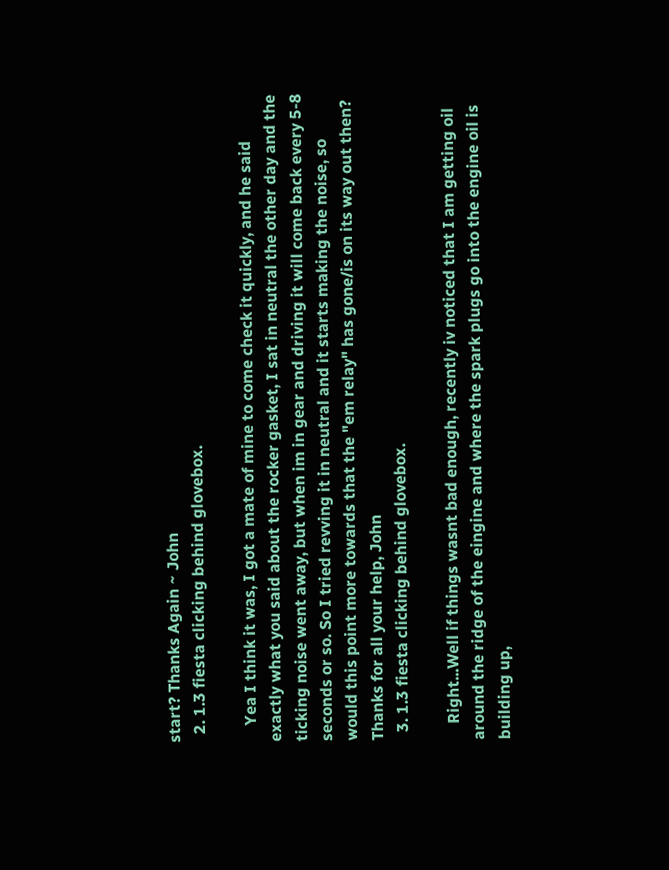start? Thanks Again ~ John
  2. 1.3 fiesta clicking behind glovebox.

    Yea I think it was, I got a mate of mine to come check it quickly, and he said exactly what you said about the rocker gasket, I sat in neutral the other day and the ticking noise went away, but when im in gear and driving it will come back every 5-8 seconds or so. So I tried revving it in neutral and it starts making the noise, so would this point more towards that the "em relay" has gone/is on its way out then? Thanks for all your help, John
  3. 1.3 fiesta clicking behind glovebox.

    Right...Well if things wasnt bad enough, recently iv noticed that I am getting oil around the ridge of the eingine and where the spark plugs go into the engine oil is building up,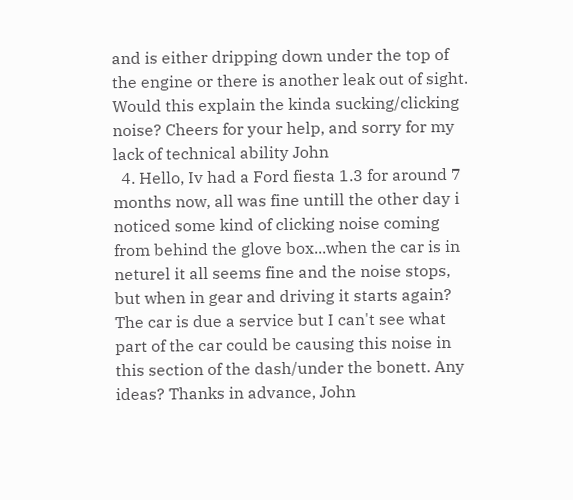and is either dripping down under the top of the engine or there is another leak out of sight. Would this explain the kinda sucking/clicking noise? Cheers for your help, and sorry for my lack of technical ability John
  4. Hello, Iv had a Ford fiesta 1.3 for around 7 months now, all was fine untill the other day i noticed some kind of clicking noise coming from behind the glove box...when the car is in neturel it all seems fine and the noise stops, but when in gear and driving it starts again? The car is due a service but I can't see what part of the car could be causing this noise in this section of the dash/under the bonett. Any ideas? Thanks in advance, John